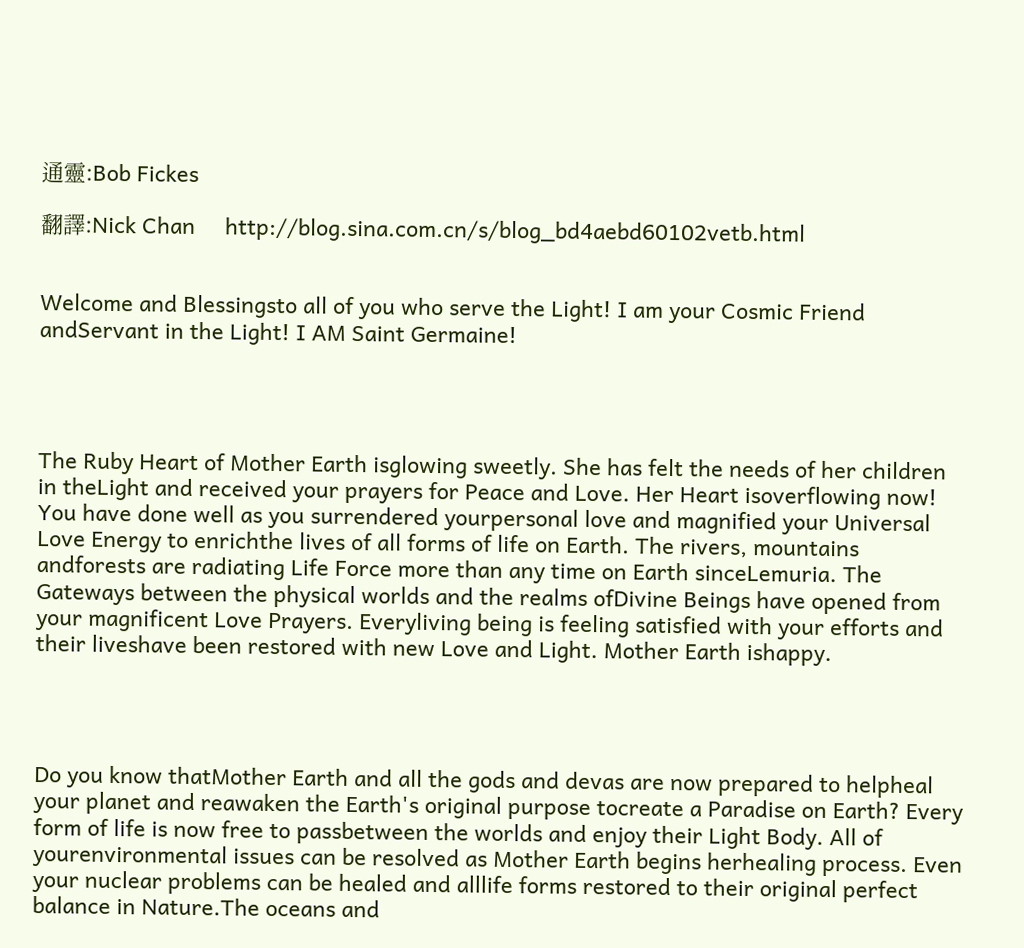通靈:Bob Fickes

翻譯:Nick Chan     http://blog.sina.com.cn/s/blog_bd4aebd60102vetb.html


Welcome and Blessingsto all of you who serve the Light! I am your Cosmic Friend andServant in the Light! I AM Saint Germaine!




The Ruby Heart of Mother Earth isglowing sweetly. She has felt the needs of her children in theLight and received your prayers for Peace and Love. Her Heart isoverflowing now! You have done well as you surrendered yourpersonal love and magnified your Universal Love Energy to enrichthe lives of all forms of life on Earth. The rivers, mountains andforests are radiating Life Force more than any time on Earth sinceLemuria. The Gateways between the physical worlds and the realms ofDivine Beings have opened from your magnificent Love Prayers. Everyliving being is feeling satisfied with your efforts and their liveshave been restored with new Love and Light. Mother Earth ishappy.




Do you know thatMother Earth and all the gods and devas are now prepared to helpheal your planet and reawaken the Earth's original purpose tocreate a Paradise on Earth? Every form of life is now free to passbetween the worlds and enjoy their Light Body. All of yourenvironmental issues can be resolved as Mother Earth begins herhealing process. Even your nuclear problems can be healed and alllife forms restored to their original perfect balance in Nature.The oceans and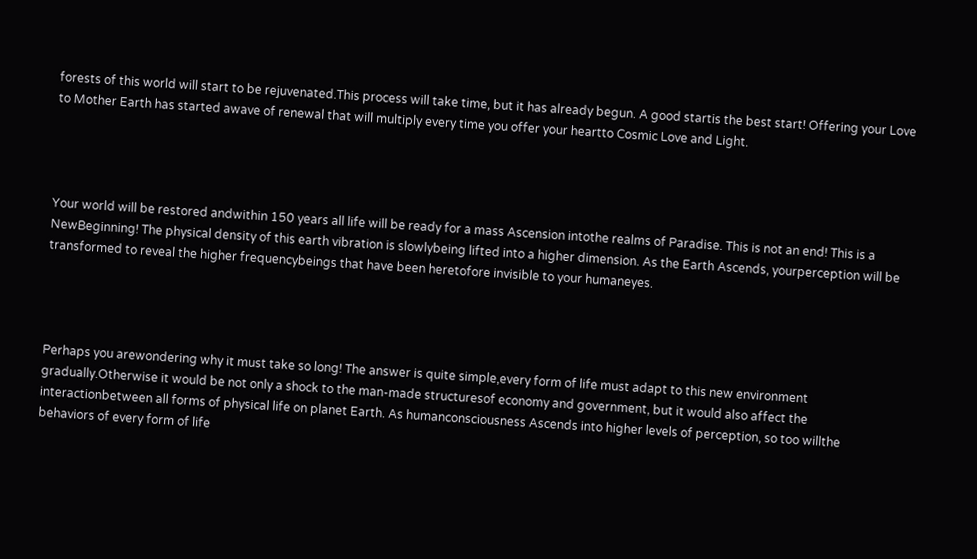forests of this world will start to be rejuvenated.This process will take time, but it has already begun. A good startis the best start! Offering your Love to Mother Earth has started awave of renewal that will multiply every time you offer your heartto Cosmic Love and Light.




Your world will be restored andwithin 150 years all life will be ready for a mass Ascension intothe realms of Paradise. This is not an end! This is a NewBeginning! The physical density of this earth vibration is slowlybeing lifted into a higher dimension. As the Earth Ascends, yourperception will be transformed to reveal the higher frequencybeings that have been heretofore invisible to your humaneyes.




Perhaps you arewondering why it must take so long! The answer is quite simple,every form of life must adapt to this new environment gradually.Otherwise it would be not only a shock to the man-made structuresof economy and government, but it would also affect the interactionbetween all forms of physical life on planet Earth. As humanconsciousness Ascends into higher levels of perception, so too willthe behaviors of every form of life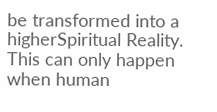be transformed into a higherSpiritual Reality. This can only happen when human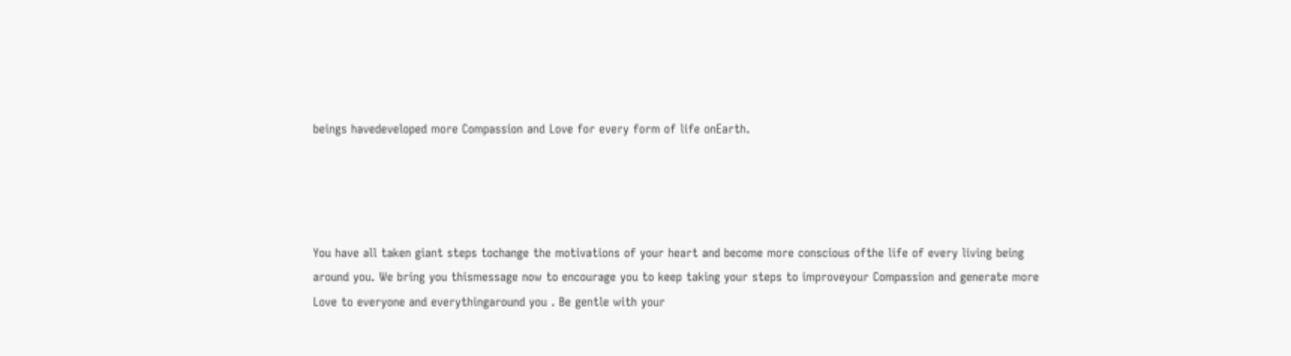beings havedeveloped more Compassion and Love for every form of life onEarth.




You have all taken giant steps tochange the motivations of your heart and become more conscious ofthe life of every living being around you. We bring you thismessage now to encourage you to keep taking your steps to improveyour Compassion and generate more Love to everyone and everythingaround you . Be gentle with your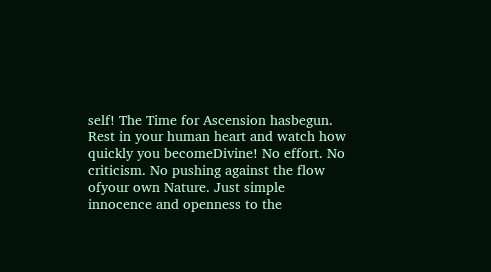self! The Time for Ascension hasbegun. Rest in your human heart and watch how quickly you becomeDivine! No effort. No criticism. No pushing against the flow ofyour own Nature. Just simple innocence and openness to the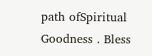path ofSpiritual Goodness . Bless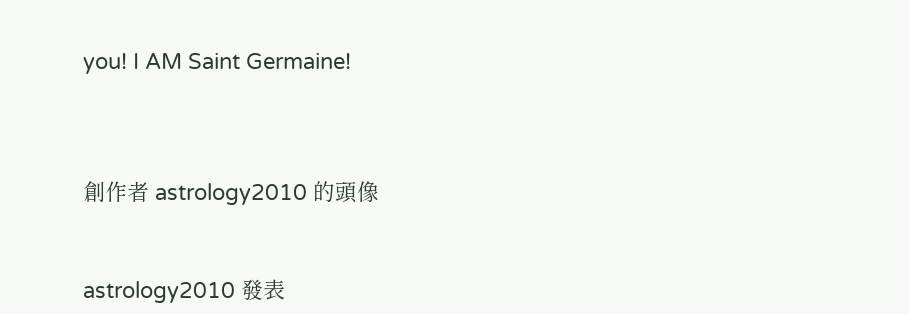you! I AM Saint Germaine!



創作者 astrology2010 的頭像


astrology2010 發表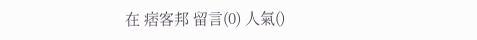在 痞客邦 留言(0) 人氣()